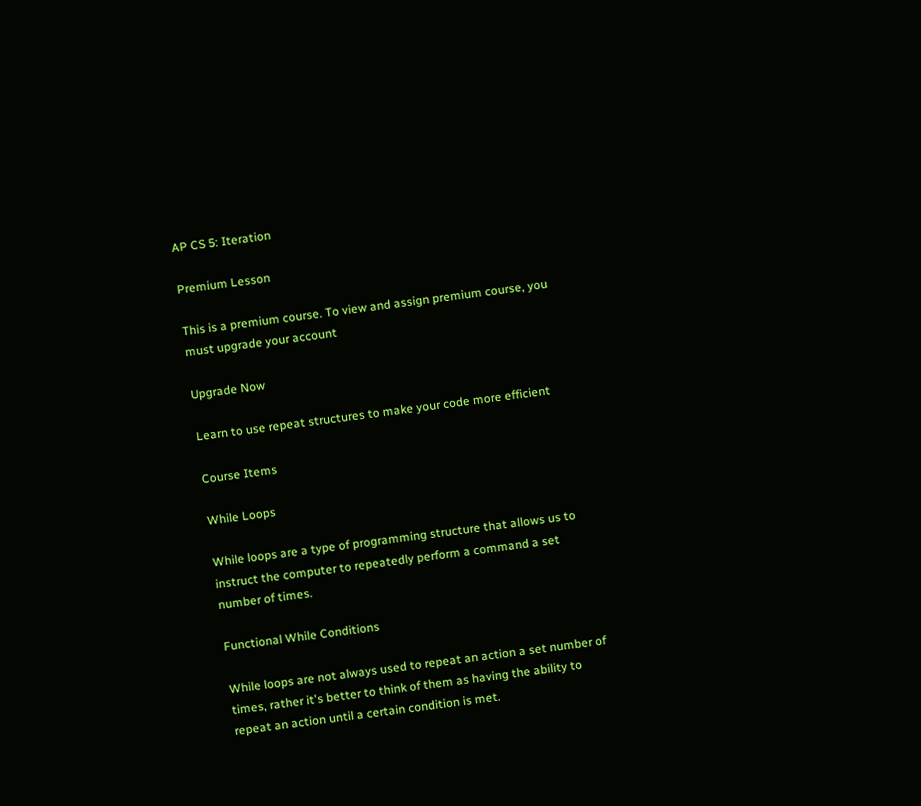AP CS 5: Iteration

Premium Lesson

This is a premium course. To view and assign premium course, you must upgrade your account

Upgrade Now

Learn to use repeat structures to make your code more efficient

Course Items

While Loops

While loops are a type of programming structure that allows us to instruct the computer to repeatedly perform a command a set number of times.

Functional While Conditions

While loops are not always used to repeat an action a set number of times, rather it's better to think of them as having the ability to repeat an action until a certain condition is met.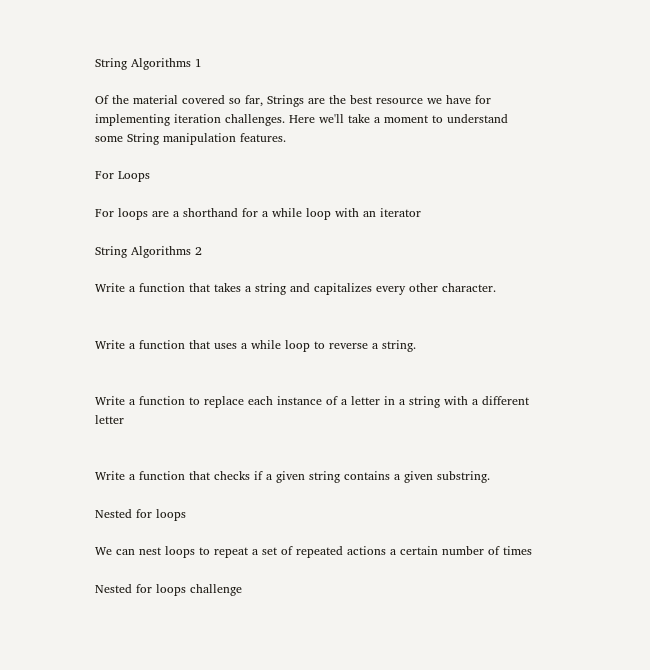String Algorithms 1

Of the material covered so far, Strings are the best resource we have for implementing iteration challenges. Here we'll take a moment to understand some String manipulation features.

For Loops

For loops are a shorthand for a while loop with an iterator

String Algorithms 2

Write a function that takes a string and capitalizes every other character.


Write a function that uses a while loop to reverse a string.


Write a function to replace each instance of a letter in a string with a different letter


Write a function that checks if a given string contains a given substring.

Nested for loops

We can nest loops to repeat a set of repeated actions a certain number of times

Nested for loops challenge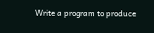Write a program to produce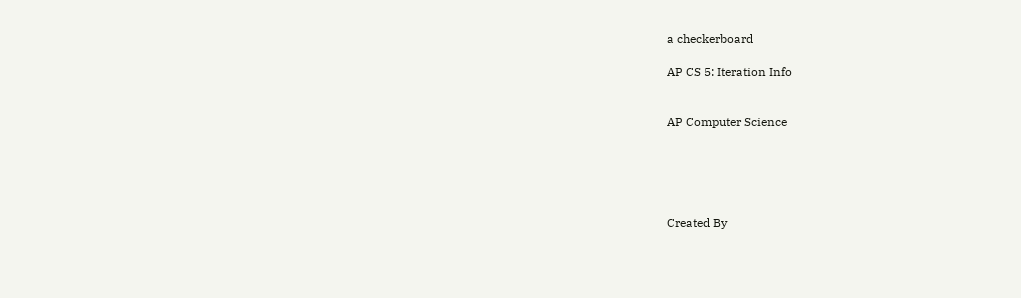a checkerboard

AP CS 5: Iteration Info


AP Computer Science





Created By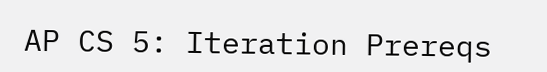AP CS 5: Iteration Prereqs